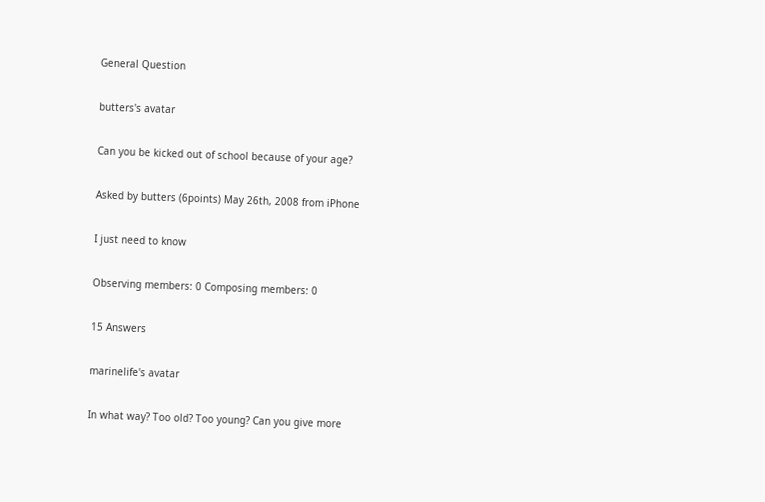General Question

butters's avatar

Can you be kicked out of school because of your age?

Asked by butters (6points) May 26th, 2008 from iPhone

I just need to know

Observing members: 0 Composing members: 0

15 Answers

marinelife's avatar

In what way? Too old? Too young? Can you give more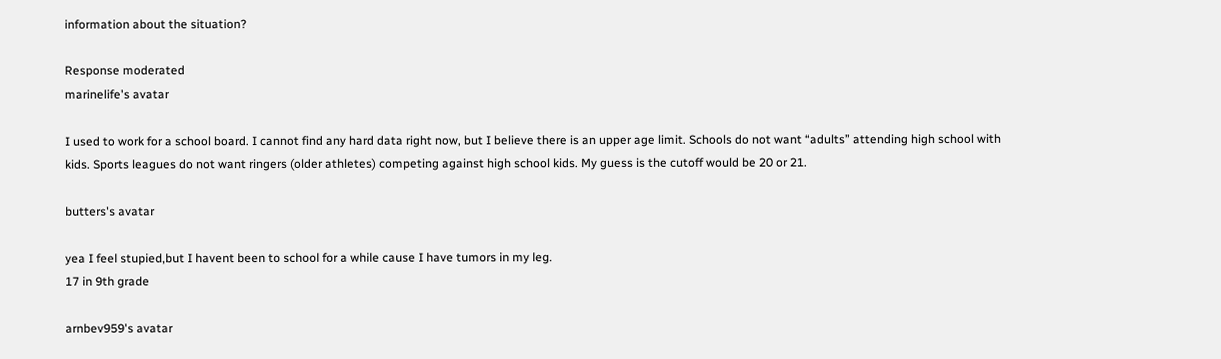information about the situation?

Response moderated
marinelife's avatar

I used to work for a school board. I cannot find any hard data right now, but I believe there is an upper age limit. Schools do not want “adults” attending high school with kids. Sports leagues do not want ringers (older athletes) competing against high school kids. My guess is the cutoff would be 20 or 21.

butters's avatar

yea I feel stupied,but I havent been to school for a while cause I have tumors in my leg.
17 in 9th grade

arnbev959's avatar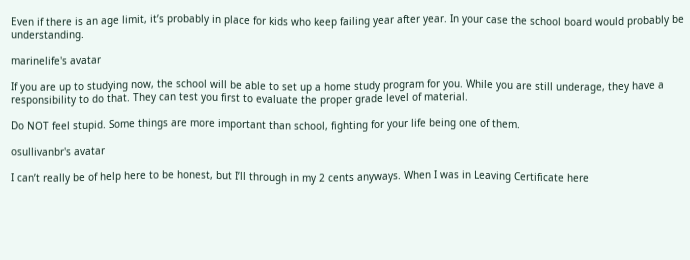Even if there is an age limit, it’s probably in place for kids who keep failing year after year. In your case the school board would probably be understanding.

marinelife's avatar

If you are up to studying now, the school will be able to set up a home study program for you. While you are still underage, they have a responsibility to do that. They can test you first to evaluate the proper grade level of material.

Do NOT feel stupid. Some things are more important than school, fighting for your life being one of them.

osullivanbr's avatar

I can’t really be of help here to be honest, but I’ll through in my 2 cents anyways. When I was in Leaving Certificate here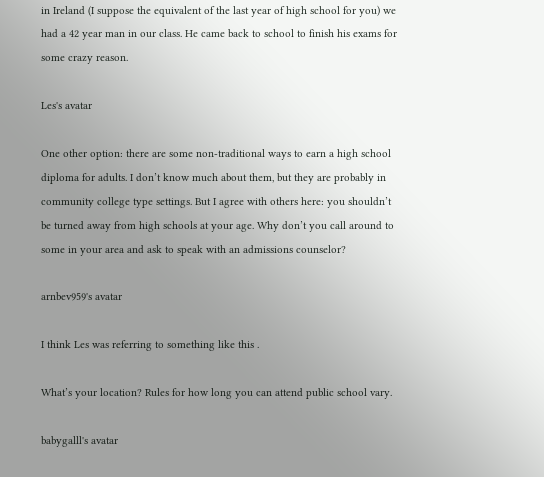in Ireland (I suppose the equivalent of the last year of high school for you) we had a 42 year man in our class. He came back to school to finish his exams for some crazy reason.

Les's avatar

One other option: there are some non-traditional ways to earn a high school diploma for adults. I don’t know much about them, but they are probably in community college type settings. But I agree with others here: you shouldn’t be turned away from high schools at your age. Why don’t you call around to some in your area and ask to speak with an admissions counselor?

arnbev959's avatar

I think Les was referring to something like this .

What’s your location? Rules for how long you can attend public school vary.

babygalll's avatar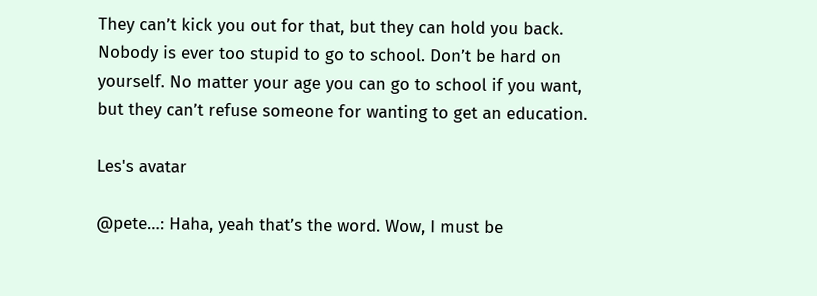They can’t kick you out for that, but they can hold you back. Nobody is ever too stupid to go to school. Don’t be hard on yourself. No matter your age you can go to school if you want, but they can’t refuse someone for wanting to get an education.

Les's avatar

@pete…: Haha, yeah that’s the word. Wow, I must be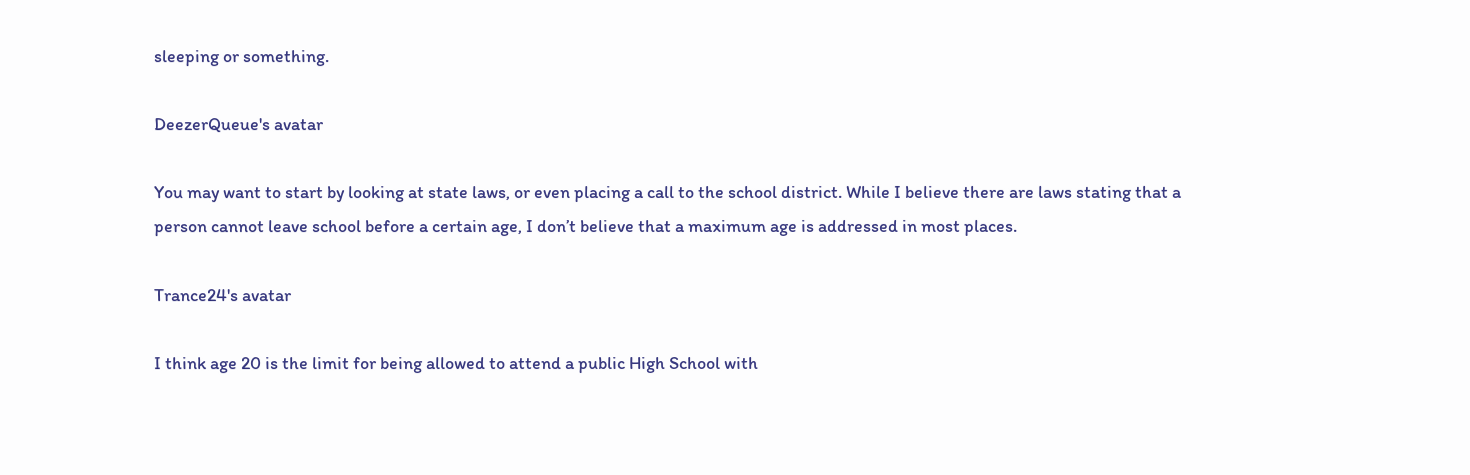sleeping or something.

DeezerQueue's avatar

You may want to start by looking at state laws, or even placing a call to the school district. While I believe there are laws stating that a person cannot leave school before a certain age, I don’t believe that a maximum age is addressed in most places.

Trance24's avatar

I think age 20 is the limit for being allowed to attend a public High School with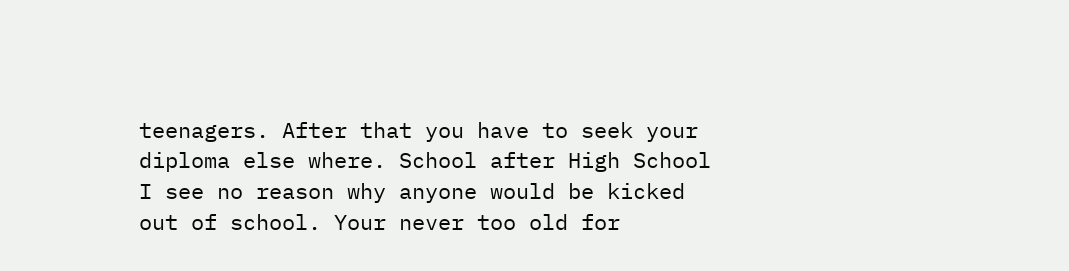teenagers. After that you have to seek your diploma else where. School after High School I see no reason why anyone would be kicked out of school. Your never too old for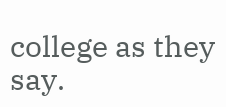college as they say.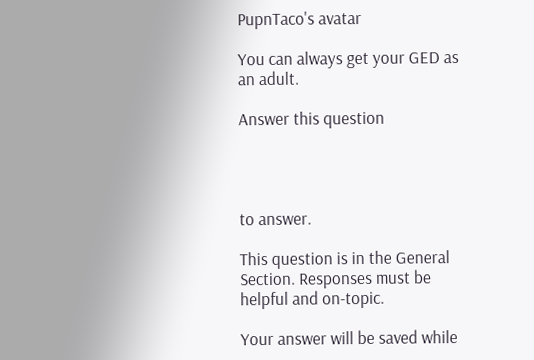PupnTaco's avatar

You can always get your GED as an adult.

Answer this question




to answer.

This question is in the General Section. Responses must be helpful and on-topic.

Your answer will be saved while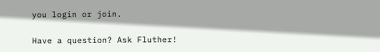you login or join.

Have a question? Ask Fluther!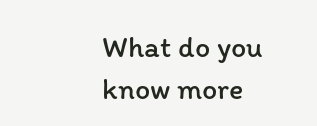What do you know more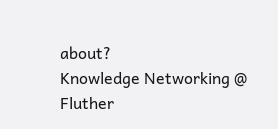about?
Knowledge Networking @ Fluther